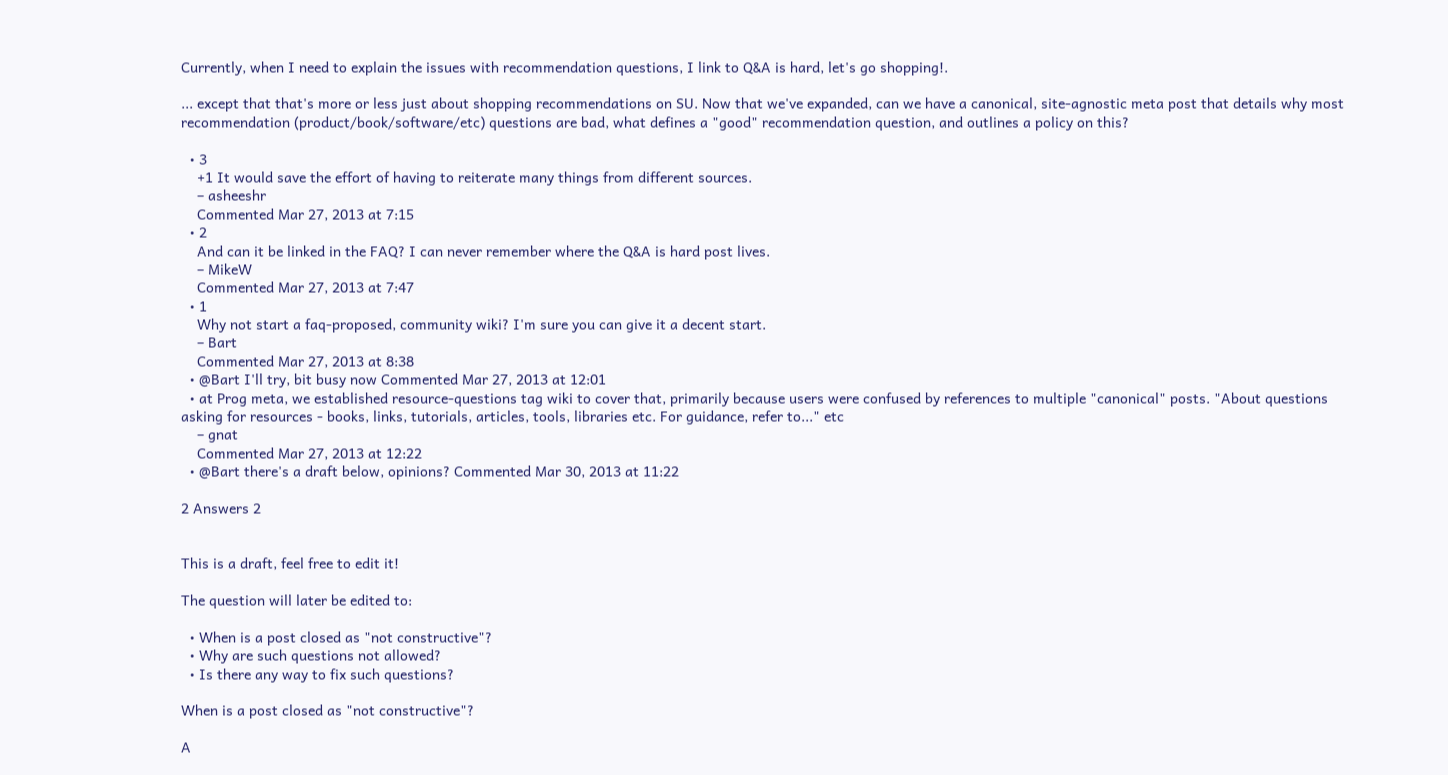Currently, when I need to explain the issues with recommendation questions, I link to Q&A is hard, let's go shopping!.

... except that that's more or less just about shopping recommendations on SU. Now that we've expanded, can we have a canonical, site-agnostic meta post that details why most recommendation (product/book/software/etc) questions are bad, what defines a "good" recommendation question, and outlines a policy on this?

  • 3
    +1 It would save the effort of having to reiterate many things from different sources.
    – asheeshr
    Commented Mar 27, 2013 at 7:15
  • 2
    And can it be linked in the FAQ? I can never remember where the Q&A is hard post lives.
    – MikeW
    Commented Mar 27, 2013 at 7:47
  • 1
    Why not start a faq-proposed, community wiki? I'm sure you can give it a decent start.
    – Bart
    Commented Mar 27, 2013 at 8:38
  • @Bart I'll try, bit busy now Commented Mar 27, 2013 at 12:01
  • at Prog meta, we established resource-questions tag wiki to cover that, primarily because users were confused by references to multiple "canonical" posts. "About questions asking for resources - books, links, tutorials, articles, tools, libraries etc. For guidance, refer to..." etc
    – gnat
    Commented Mar 27, 2013 at 12:22
  • @Bart there's a draft below, opinions? Commented Mar 30, 2013 at 11:22

2 Answers 2


This is a draft, feel free to edit it!

The question will later be edited to:

  • When is a post closed as "not constructive"?
  • Why are such questions not allowed?
  • Is there any way to fix such questions?

When is a post closed as "not constructive"?

A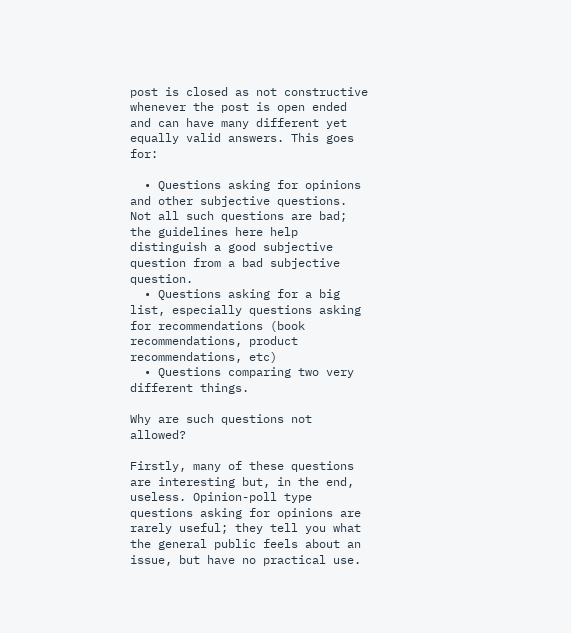post is closed as not constructive whenever the post is open ended and can have many different yet equally valid answers. This goes for:

  • Questions asking for opinions and other subjective questions. Not all such questions are bad; the guidelines here help distinguish a good subjective question from a bad subjective question.
  • Questions asking for a big list, especially questions asking for recommendations (book recommendations, product recommendations, etc)
  • Questions comparing two very different things.

Why are such questions not allowed?

Firstly, many of these questions are interesting but, in the end, useless. Opinion-poll type questions asking for opinions are rarely useful; they tell you what the general public feels about an issue, but have no practical use.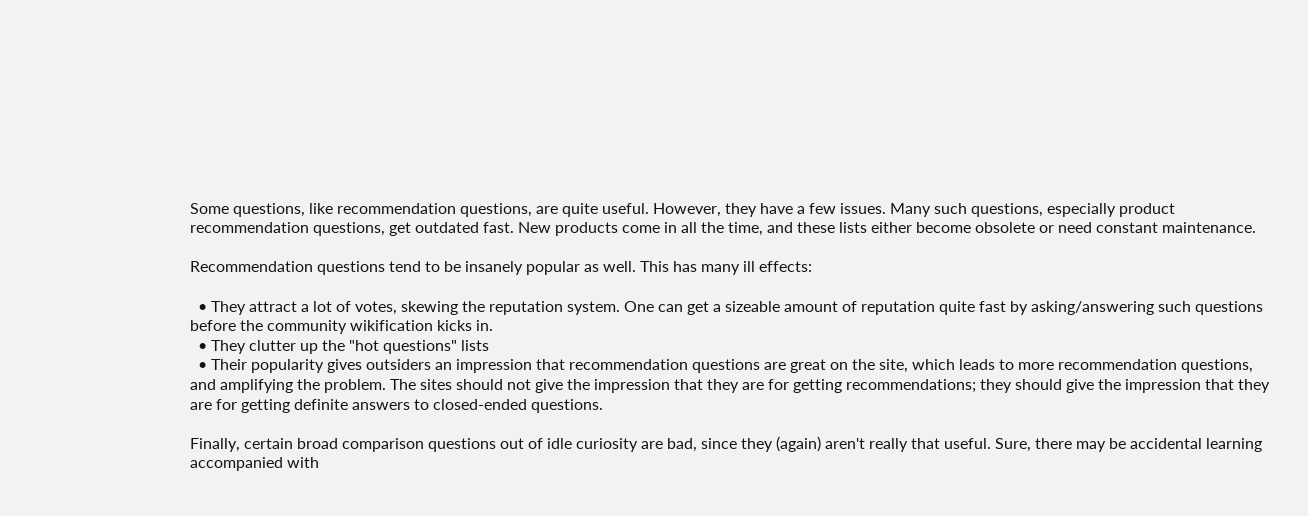Some questions, like recommendation questions, are quite useful. However, they have a few issues. Many such questions, especially product recommendation questions, get outdated fast. New products come in all the time, and these lists either become obsolete or need constant maintenance.

Recommendation questions tend to be insanely popular as well. This has many ill effects:

  • They attract a lot of votes, skewing the reputation system. One can get a sizeable amount of reputation quite fast by asking/answering such questions before the community wikification kicks in.
  • They clutter up the "hot questions" lists
  • Their popularity gives outsiders an impression that recommendation questions are great on the site, which leads to more recommendation questions, and amplifying the problem. The sites should not give the impression that they are for getting recommendations; they should give the impression that they are for getting definite answers to closed-ended questions.

Finally, certain broad comparison questions out of idle curiosity are bad, since they (again) aren't really that useful. Sure, there may be accidental learning accompanied with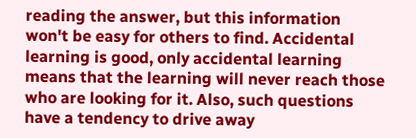reading the answer, but this information won't be easy for others to find. Accidental learning is good, only accidental learning means that the learning will never reach those who are looking for it. Also, such questions have a tendency to drive away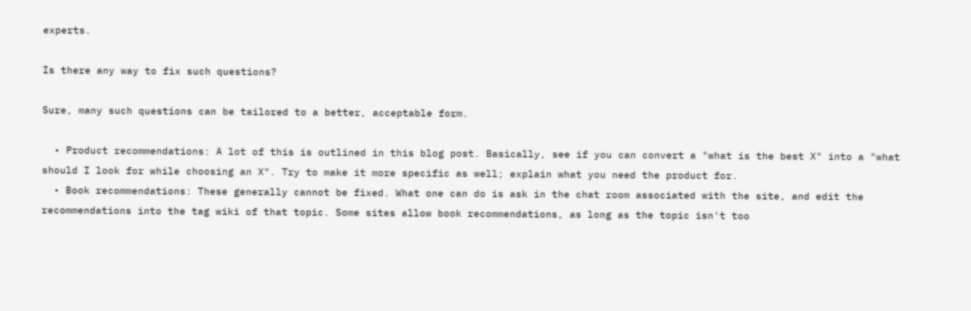experts.

Is there any way to fix such questions?

Sure, many such questions can be tailored to a better, acceptable form.

  • Product recommendations: A lot of this is outlined in this blog post. Basically, see if you can convert a "what is the best X" into a "what should I look for while choosing an X". Try to make it more specific as well; explain what you need the product for.
  • Book recommendations: These generally cannot be fixed. What one can do is ask in the chat room associated with the site, and edit the recommendations into the tag wiki of that topic. Some sites allow book recommendations, as long as the topic isn't too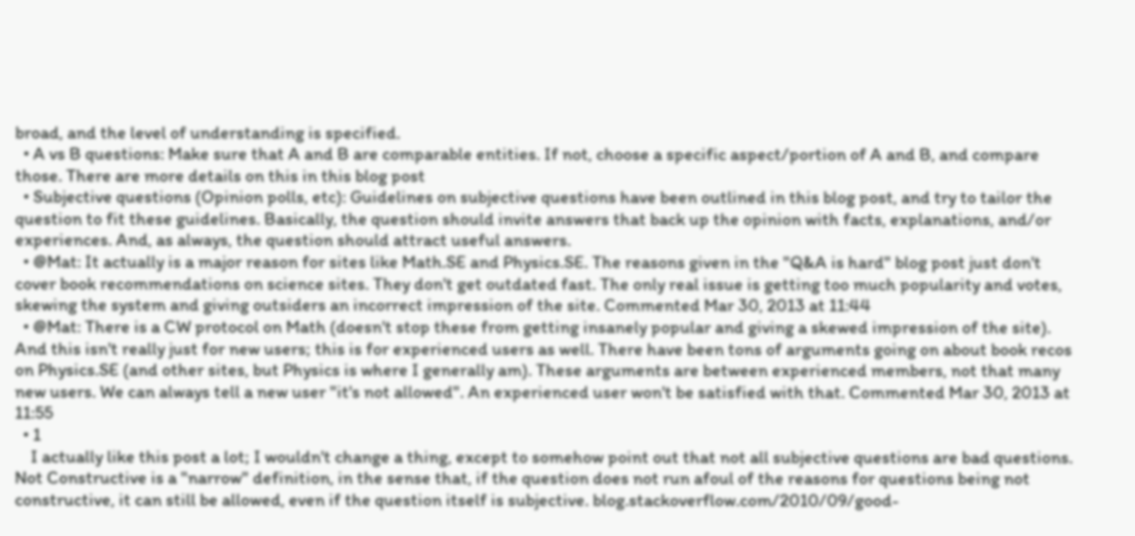broad, and the level of understanding is specified.
  • A vs B questions: Make sure that A and B are comparable entities. If not, choose a specific aspect/portion of A and B, and compare those. There are more details on this in this blog post
  • Subjective questions (Opinion polls, etc): Guidelines on subjective questions have been outlined in this blog post, and try to tailor the question to fit these guidelines. Basically, the question should invite answers that back up the opinion with facts, explanations, and/or experiences. And, as always, the question should attract useful answers.
  • @Mat: It actually is a major reason for sites like Math.SE and Physics.SE. The reasons given in the "Q&A is hard" blog post just don't cover book recommendations on science sites. They don't get outdated fast. The only real issue is getting too much popularity and votes, skewing the system and giving outsiders an incorrect impression of the site. Commented Mar 30, 2013 at 11:44
  • @Mat: There is a CW protocol on Math (doesn't stop these from getting insanely popular and giving a skewed impression of the site). And this isn't really just for new users; this is for experienced users as well. There have been tons of arguments going on about book recos on Physics.SE (and other sites, but Physics is where I generally am). These arguments are between experienced members, not that many new users. We can always tell a new user "it's not allowed". An experienced user won't be satisfied with that. Commented Mar 30, 2013 at 11:55
  • 1
    I actually like this post a lot; I wouldn't change a thing, except to somehow point out that not all subjective questions are bad questions. Not Constructive is a "narrow" definition, in the sense that, if the question does not run afoul of the reasons for questions being not constructive, it can still be allowed, even if the question itself is subjective. blog.stackoverflow.com/2010/09/good-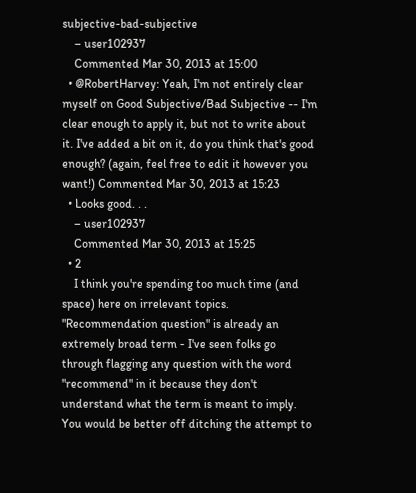subjective-bad-subjective
    – user102937
    Commented Mar 30, 2013 at 15:00
  • @RobertHarvey: Yeah, I'm not entirely clear myself on Good Subjective/Bad Subjective -- I'm clear enough to apply it, but not to write about it. I've added a bit on it, do you think that's good enough? (again, feel free to edit it however you want!) Commented Mar 30, 2013 at 15:23
  • Looks good. . .
    – user102937
    Commented Mar 30, 2013 at 15:25
  • 2
    I think you're spending too much time (and space) here on irrelevant topics. "Recommendation question" is already an extremely broad term - I've seen folks go through flagging any question with the word "recommend" in it because they don't understand what the term is meant to imply. You would be better off ditching the attempt to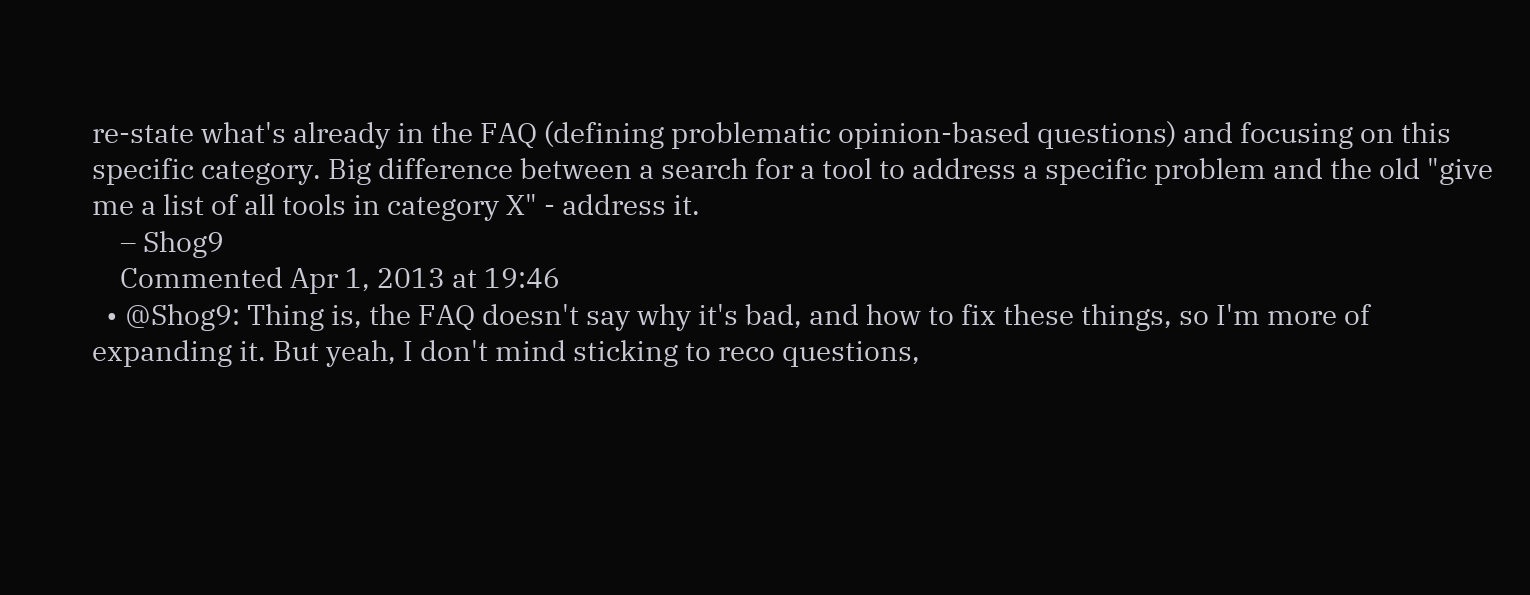re-state what's already in the FAQ (defining problematic opinion-based questions) and focusing on this specific category. Big difference between a search for a tool to address a specific problem and the old "give me a list of all tools in category X" - address it.
    – Shog9
    Commented Apr 1, 2013 at 19:46
  • @Shog9: Thing is, the FAQ doesn't say why it's bad, and how to fix these things, so I'm more of expanding it. But yeah, I don't mind sticking to reco questions,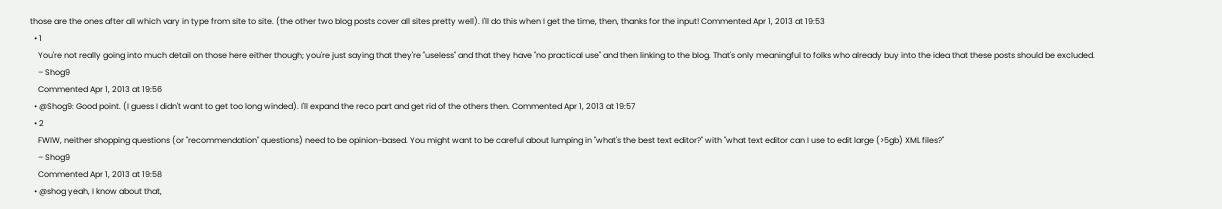those are the ones after all which vary in type from site to site. (the other two blog posts cover all sites pretty well). I'll do this when I get the time, then, thanks for the input! Commented Apr 1, 2013 at 19:53
  • 1
    You're not really going into much detail on those here either though; you're just saying that they're "useless" and that they have "no practical use" and then linking to the blog. That's only meaningful to folks who already buy into the idea that these posts should be excluded.
    – Shog9
    Commented Apr 1, 2013 at 19:56
  • @Shog9: Good point. (I guess I didn't want to get too long winded). I'll expand the reco part and get rid of the others then. Commented Apr 1, 2013 at 19:57
  • 2
    FWIW, neither shopping questions (or "recommendation" questions) need to be opinion-based. You might want to be careful about lumping in "what's the best text editor?" with "what text editor can I use to edit large (>5gb) XML files?"
    – Shog9
    Commented Apr 1, 2013 at 19:58
  • @shog yeah, I know about that,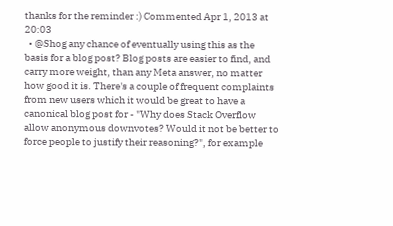thanks for the reminder :) Commented Apr 1, 2013 at 20:03
  • @Shog any chance of eventually using this as the basis for a blog post? Blog posts are easier to find, and carry more weight, than any Meta answer, no matter how good it is. There's a couple of frequent complaints from new users which it would be great to have a canonical blog post for - "Why does Stack Overflow allow anonymous downvotes? Would it not be better to force people to justify their reasoning?", for example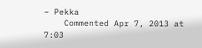– Pekka
    Commented Apr 7, 2013 at 7:03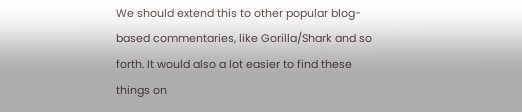We should extend this to other popular blog-based commentaries, like Gorilla/Shark and so forth. It would also a lot easier to find these things on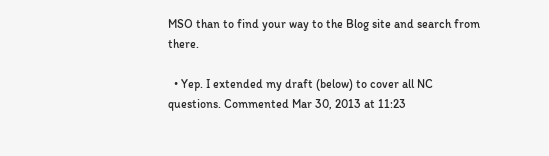MSO than to find your way to the Blog site and search from there.

  • Yep. I extended my draft (below) to cover all NC questions. Commented Mar 30, 2013 at 11:23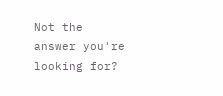Not the answer you're looking for?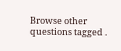Browse other questions tagged .